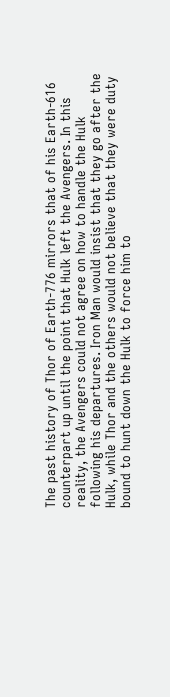The past history of Thor of Earth-776 mirrors that of his Earth-616 counterpart up until the point that Hulk left the Avengers. In this reality, the Avengers could not agree on how to handle the Hulk following his departures. Iron Man would insist that they go after the Hulk, while Thor and the others would not believe that they were duty bound to hunt down the Hulk to force him to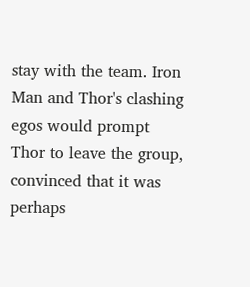stay with the team. Iron Man and Thor's clashing egos would prompt Thor to leave the group, convinced that it was perhaps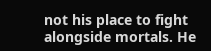not his place to fight alongside mortals. He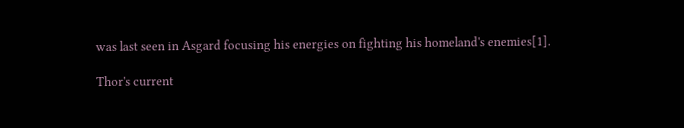was last seen in Asgard focusing his energies on fighting his homeland's enemies[1].

Thor's current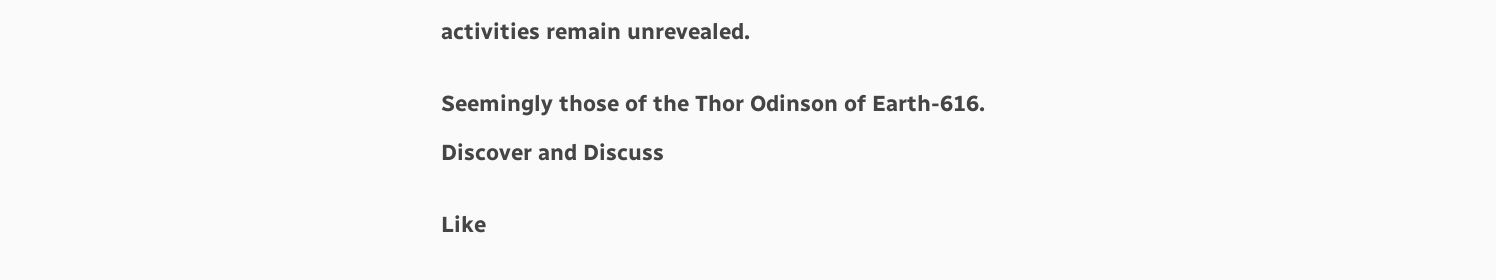activities remain unrevealed.


Seemingly those of the Thor Odinson of Earth-616.

Discover and Discuss


Like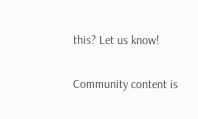this? Let us know!

Community content is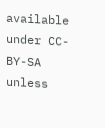available under CC-BY-SA unless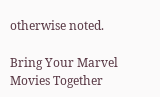otherwise noted.

Bring Your Marvel Movies Together